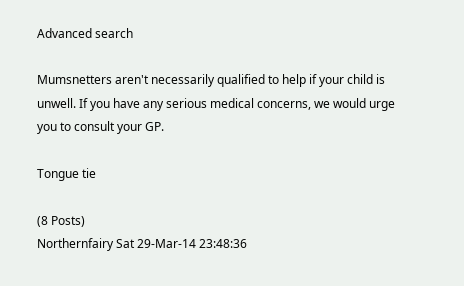Advanced search

Mumsnetters aren't necessarily qualified to help if your child is unwell. If you have any serious medical concerns, we would urge you to consult your GP.

Tongue tie

(8 Posts)
Northernfairy Sat 29-Mar-14 23:48:36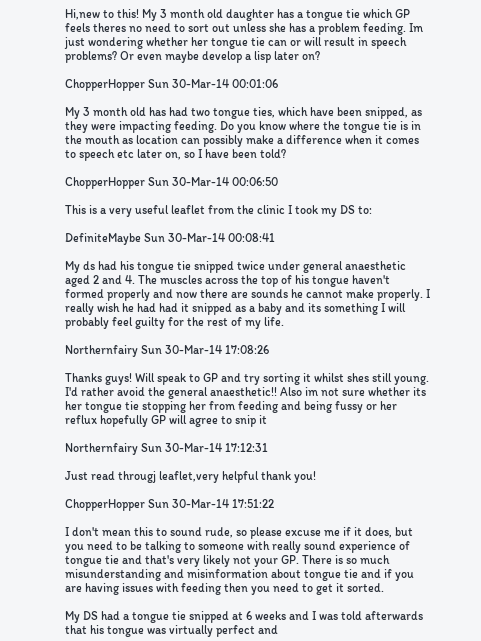Hi,new to this! My 3 month old daughter has a tongue tie which GP feels theres no need to sort out unless she has a problem feeding. Im just wondering whether her tongue tie can or will result in speech problems? Or even maybe develop a lisp later on?

ChopperHopper Sun 30-Mar-14 00:01:06

My 3 month old has had two tongue ties, which have been snipped, as they were impacting feeding. Do you know where the tongue tie is in the mouth as location can possibly make a difference when it comes to speech etc later on, so I have been told?

ChopperHopper Sun 30-Mar-14 00:06:50

This is a very useful leaflet from the clinic I took my DS to:

DefiniteMaybe Sun 30-Mar-14 00:08:41

My ds had his tongue tie snipped twice under general anaesthetic aged 2 and 4. The muscles across the top of his tongue haven't formed properly and now there are sounds he cannot make properly. I really wish he had had it snipped as a baby and its something I will probably feel guilty for the rest of my life.

Northernfairy Sun 30-Mar-14 17:08:26

Thanks guys! Will speak to GP and try sorting it whilst shes still young. I'd rather avoid the general anaesthetic!! Also im not sure whether its her tongue tie stopping her from feeding and being fussy or her reflux hopefully GP will agree to snip it

Northernfairy Sun 30-Mar-14 17:12:31

Just read througj leaflet,very helpful thank you!

ChopperHopper Sun 30-Mar-14 17:51:22

I don't mean this to sound rude, so please excuse me if it does, but you need to be talking to someone with really sound experience of tongue tie and that's very likely not your GP. There is so much misunderstanding and misinformation about tongue tie and if you are having issues with feeding then you need to get it sorted.

My DS had a tongue tie snipped at 6 weeks and I was told afterwards that his tongue was virtually perfect and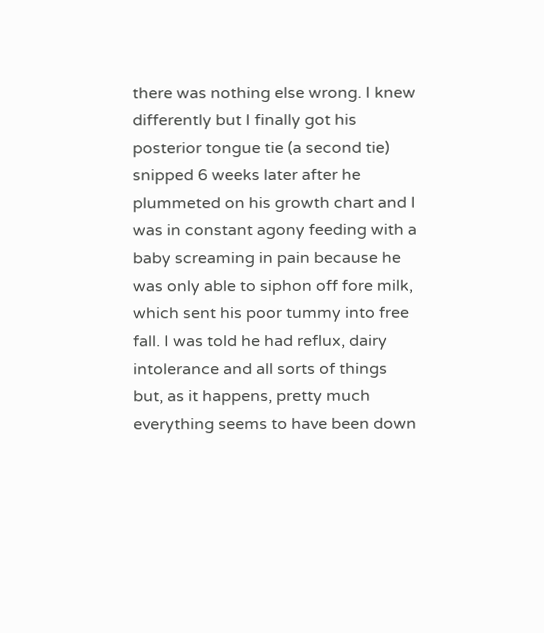there was nothing else wrong. I knew differently but I finally got his posterior tongue tie (a second tie) snipped 6 weeks later after he plummeted on his growth chart and I was in constant agony feeding with a baby screaming in pain because he was only able to siphon off fore milk, which sent his poor tummy into free fall. I was told he had reflux, dairy intolerance and all sorts of things but, as it happens, pretty much everything seems to have been down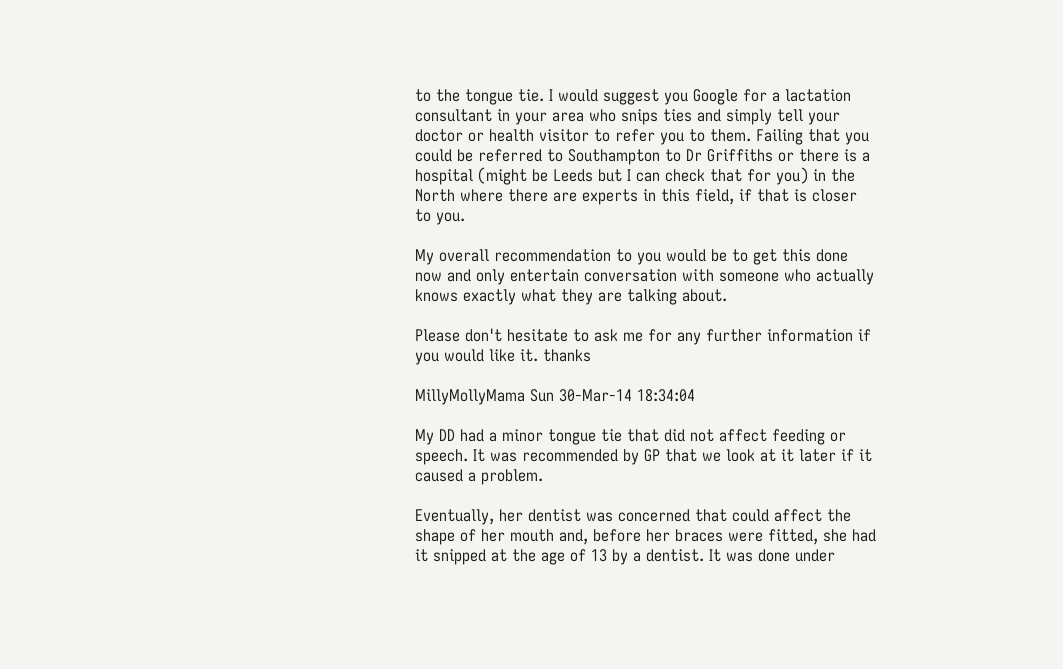to the tongue tie. I would suggest you Google for a lactation consultant in your area who snips ties and simply tell your doctor or health visitor to refer you to them. Failing that you could be referred to Southampton to Dr Griffiths or there is a hospital (might be Leeds but I can check that for you) in the North where there are experts in this field, if that is closer to you.

My overall recommendation to you would be to get this done now and only entertain conversation with someone who actually knows exactly what they are talking about.

Please don't hesitate to ask me for any further information if you would like it. thanks

MillyMollyMama Sun 30-Mar-14 18:34:04

My DD had a minor tongue tie that did not affect feeding or speech. It was recommended by GP that we look at it later if it caused a problem.

Eventually, her dentist was concerned that could affect the shape of her mouth and, before her braces were fitted, she had it snipped at the age of 13 by a dentist. It was done under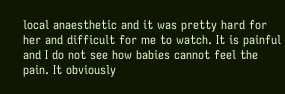local anaesthetic and it was pretty hard for her and difficult for me to watch. It is painful and I do not see how babies cannot feel the pain. It obviously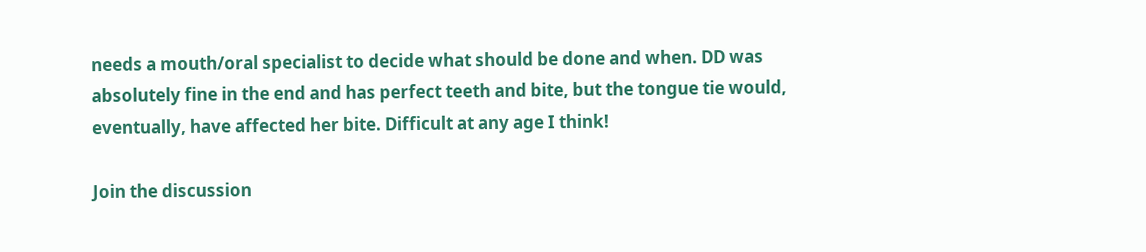needs a mouth/oral specialist to decide what should be done and when. DD was absolutely fine in the end and has perfect teeth and bite, but the tongue tie would, eventually, have affected her bite. Difficult at any age I think!

Join the discussion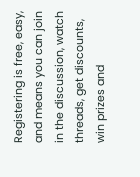Registering is free, easy, and means you can join in the discussion, watch threads, get discounts, win prizes and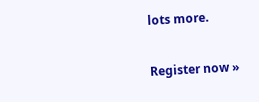lots more.

Register now »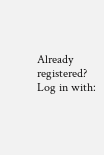Already registered? Log in with: